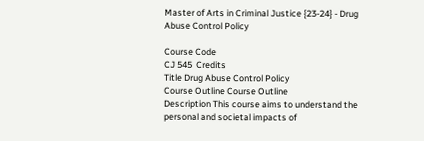Master of Arts in Criminal Justice {23-24} - Drug Abuse Control Policy

Course Code
CJ 545  Credits
Title Drug Abuse Control Policy
Course Outline Course Outline
Description This course aims to understand the personal and societal impacts of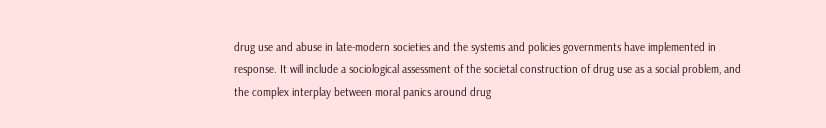drug use and abuse in late-modern societies and the systems and policies governments have implemented in response. It will include a sociological assessment of the societal construction of drug use as a social problem, and the complex interplay between moral panics around drug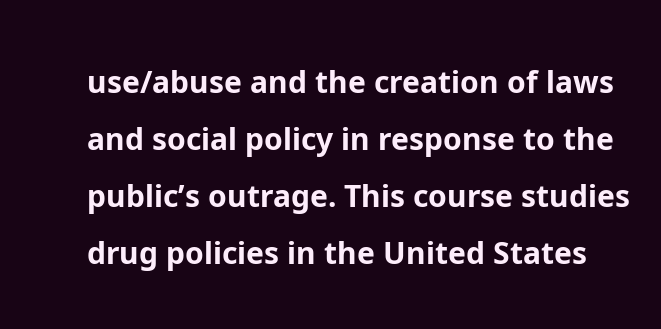use/abuse and the creation of laws and social policy in response to the public’s outrage. This course studies drug policies in the United States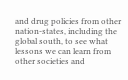and drug policies from other nation-states, including the global south, to see what lessons we can learn from other societies and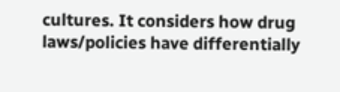cultures. It considers how drug laws/policies have differentially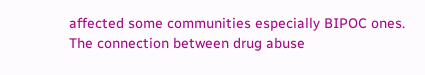affected some communities especially BIPOC ones. The connection between drug abuse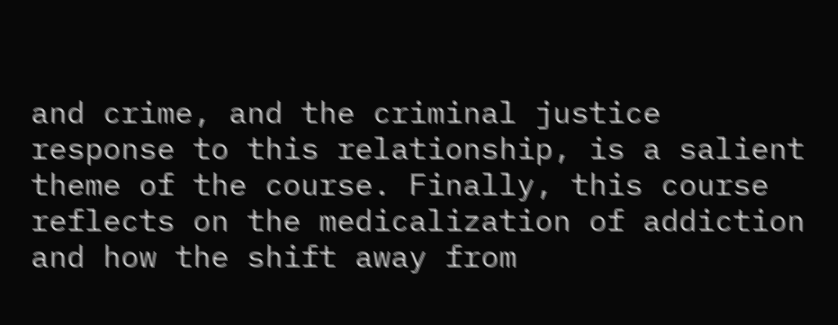and crime, and the criminal justice response to this relationship, is a salient theme of the course. Finally, this course reflects on the medicalization of addiction and how the shift away from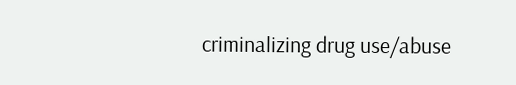criminalizing drug use/abuse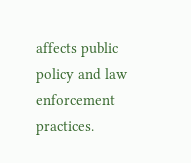affects public policy and law enforcement practices.